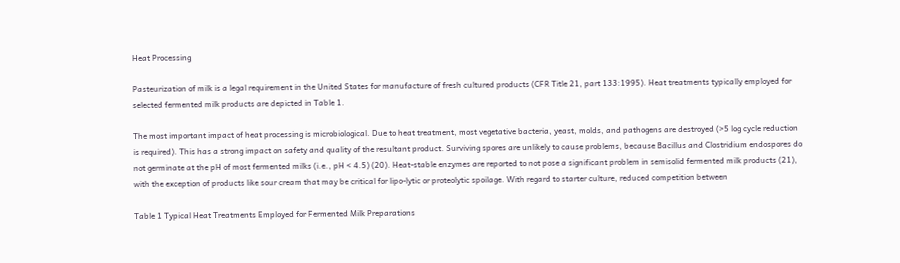Heat Processing

Pasteurization of milk is a legal requirement in the United States for manufacture of fresh cultured products (CFR Title 21, part 133:1995). Heat treatments typically employed for selected fermented milk products are depicted in Table 1.

The most important impact of heat processing is microbiological. Due to heat treatment, most vegetative bacteria, yeast, molds, and pathogens are destroyed (>5 log cycle reduction is required). This has a strong impact on safety and quality of the resultant product. Surviving spores are unlikely to cause problems, because Bacillus and Clostridium endospores do not germinate at the pH of most fermented milks (i.e., pH < 4.5) (20). Heat-stable enzymes are reported to not pose a significant problem in semisolid fermented milk products (21), with the exception of products like sour cream that may be critical for lipo-lytic or proteolytic spoilage. With regard to starter culture, reduced competition between

Table 1 Typical Heat Treatments Employed for Fermented Milk Preparations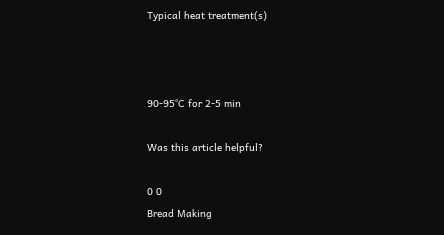Typical heat treatment(s)



90-95°C for 2-5 min

Was this article helpful?

0 0
Bread Making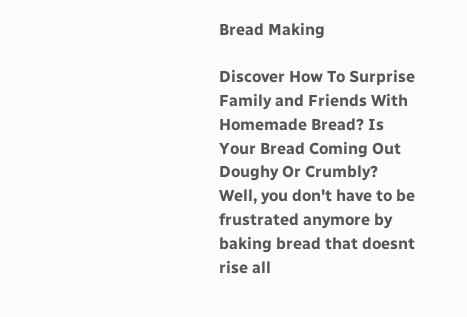Bread Making

Discover How To Surprise Family and Friends With Homemade Bread? Is Your Bread Coming Out Doughy Or Crumbly? Well, you don't have to be frustrated anymore by baking bread that doesnt rise all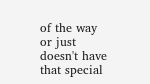of the way or just doesn't have that special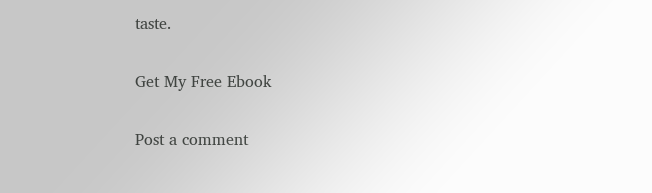taste.

Get My Free Ebook

Post a comment